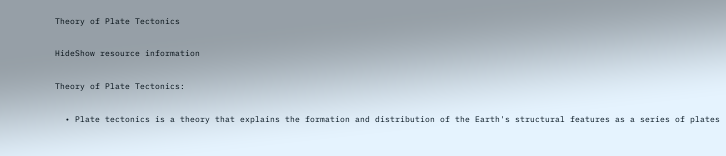Theory of Plate Tectonics

HideShow resource information

Theory of Plate Tectonics:

  • Plate tectonics is a theory that explains the formation and distribution of the Earth's structural features as a series of plates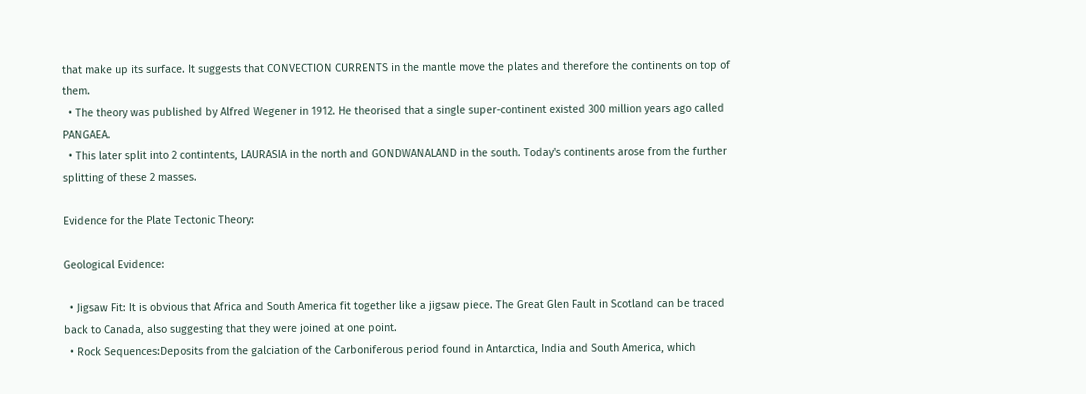that make up its surface. It suggests that CONVECTION CURRENTS in the mantle move the plates and therefore the continents on top of them.
  • The theory was published by Alfred Wegener in 1912. He theorised that a single super-continent existed 300 million years ago called PANGAEA.
  • This later split into 2 contintents, LAURASIA in the north and GONDWANALAND in the south. Today's continents arose from the further splitting of these 2 masses.

Evidence for the Plate Tectonic Theory:

Geological Evidence:

  • Jigsaw Fit: It is obvious that Africa and South America fit together like a jigsaw piece. The Great Glen Fault in Scotland can be traced back to Canada, also suggesting that they were joined at one point.
  • Rock Sequences:Deposits from the galciation of the Carboniferous period found in Antarctica, India and South America, which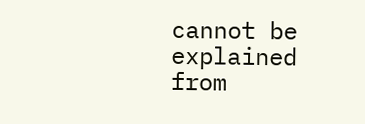cannot be explained from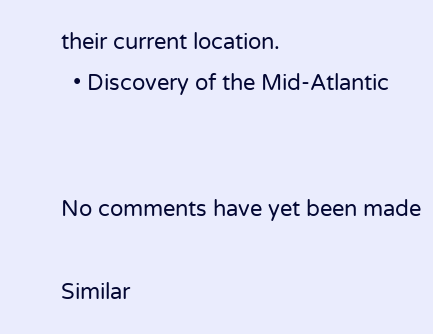their current location.
  • Discovery of the Mid-Atlantic


No comments have yet been made

Similar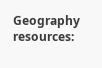Geography resources: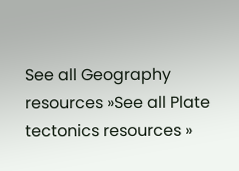See all Geography resources »See all Plate tectonics resources »